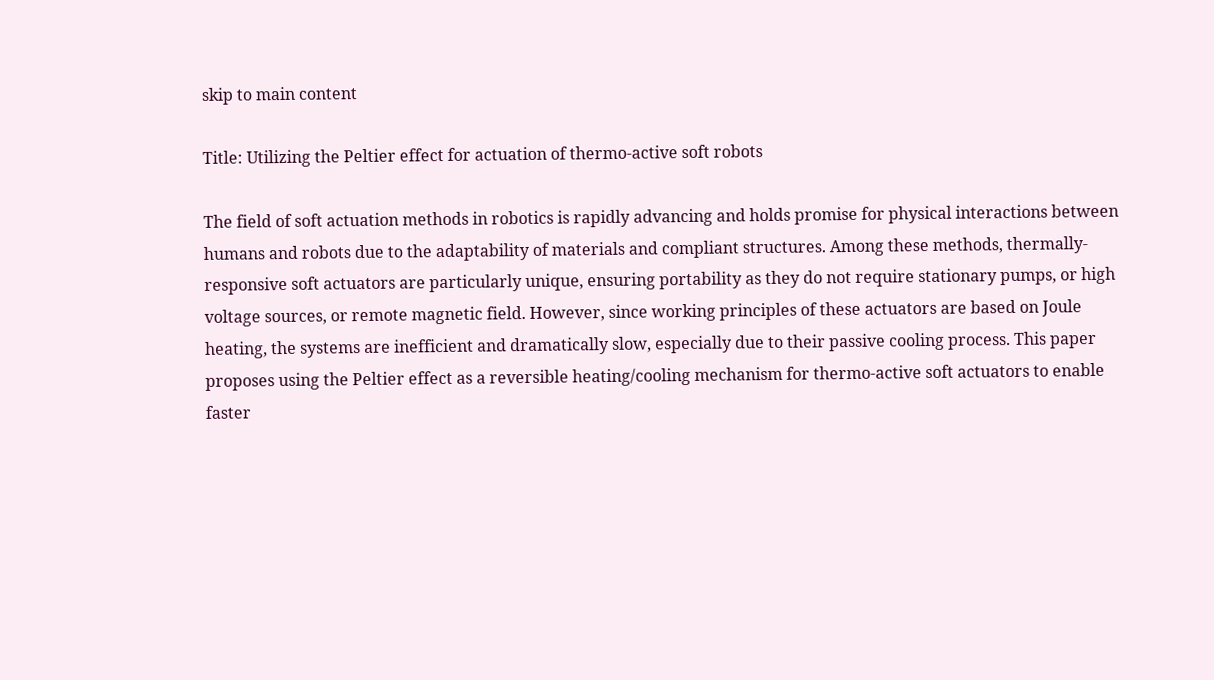skip to main content

Title: Utilizing the Peltier effect for actuation of thermo-active soft robots

The field of soft actuation methods in robotics is rapidly advancing and holds promise for physical interactions between humans and robots due to the adaptability of materials and compliant structures. Among these methods, thermally-responsive soft actuators are particularly unique, ensuring portability as they do not require stationary pumps, or high voltage sources, or remote magnetic field. However, since working principles of these actuators are based on Joule heating, the systems are inefficient and dramatically slow, especially due to their passive cooling process. This paper proposes using the Peltier effect as a reversible heating/cooling mechanism for thermo-active soft actuators to enable faster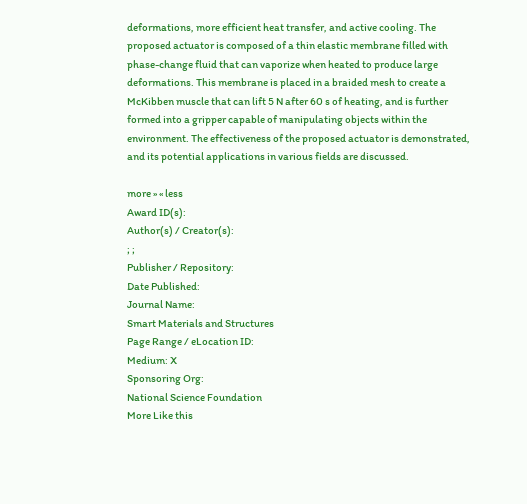deformations, more efficient heat transfer, and active cooling. The proposed actuator is composed of a thin elastic membrane filled with phase-change fluid that can vaporize when heated to produce large deformations. This membrane is placed in a braided mesh to create a McKibben muscle that can lift 5 N after 60 s of heating, and is further formed into a gripper capable of manipulating objects within the environment. The effectiveness of the proposed actuator is demonstrated, and its potential applications in various fields are discussed.

more » « less
Award ID(s):
Author(s) / Creator(s):
; ;
Publisher / Repository:
Date Published:
Journal Name:
Smart Materials and Structures
Page Range / eLocation ID:
Medium: X
Sponsoring Org:
National Science Foundation
More Like this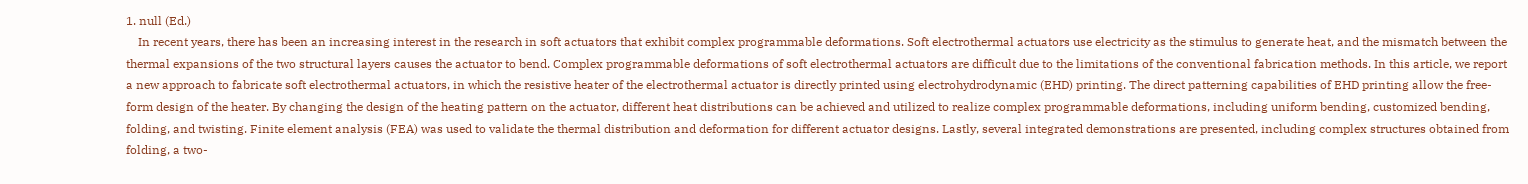1. null (Ed.)
    In recent years, there has been an increasing interest in the research in soft actuators that exhibit complex programmable deformations. Soft electrothermal actuators use electricity as the stimulus to generate heat, and the mismatch between the thermal expansions of the two structural layers causes the actuator to bend. Complex programmable deformations of soft electrothermal actuators are difficult due to the limitations of the conventional fabrication methods. In this article, we report a new approach to fabricate soft electrothermal actuators, in which the resistive heater of the electrothermal actuator is directly printed using electrohydrodynamic (EHD) printing. The direct patterning capabilities of EHD printing allow the free-form design of the heater. By changing the design of the heating pattern on the actuator, different heat distributions can be achieved and utilized to realize complex programmable deformations, including uniform bending, customized bending, folding, and twisting. Finite element analysis (FEA) was used to validate the thermal distribution and deformation for different actuator designs. Lastly, several integrated demonstrations are presented, including complex structures obtained from folding, a two-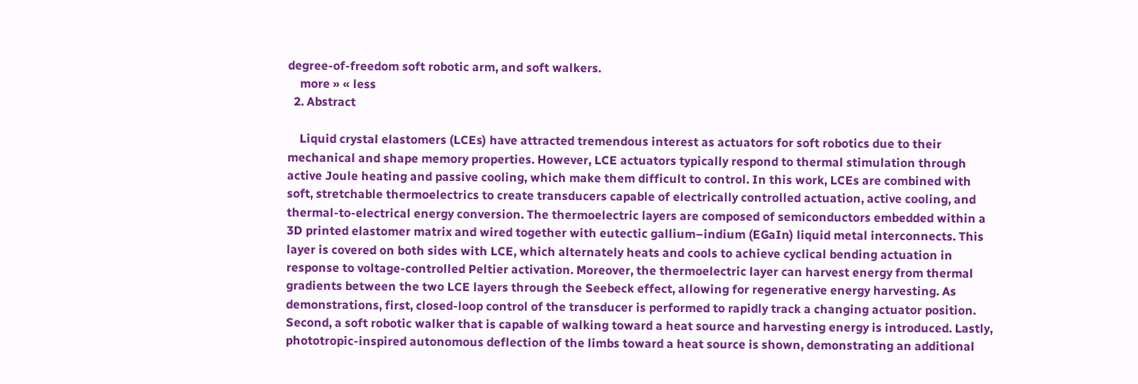degree-of-freedom soft robotic arm, and soft walkers.
    more » « less
  2. Abstract

    Liquid crystal elastomers (LCEs) have attracted tremendous interest as actuators for soft robotics due to their mechanical and shape memory properties. However, LCE actuators typically respond to thermal stimulation through active Joule heating and passive cooling, which make them difficult to control. In this work, LCEs are combined with soft, stretchable thermoelectrics to create transducers capable of electrically controlled actuation, active cooling, and thermal‐to‐electrical energy conversion. The thermoelectric layers are composed of semiconductors embedded within a 3D printed elastomer matrix and wired together with eutectic gallium–indium (EGaIn) liquid metal interconnects. This layer is covered on both sides with LCE, which alternately heats and cools to achieve cyclical bending actuation in response to voltage‐controlled Peltier activation. Moreover, the thermoelectric layer can harvest energy from thermal gradients between the two LCE layers through the Seebeck effect, allowing for regenerative energy harvesting. As demonstrations, first, closed‐loop control of the transducer is performed to rapidly track a changing actuator position. Second, a soft robotic walker that is capable of walking toward a heat source and harvesting energy is introduced. Lastly, phototropic‐inspired autonomous deflection of the limbs toward a heat source is shown, demonstrating an additional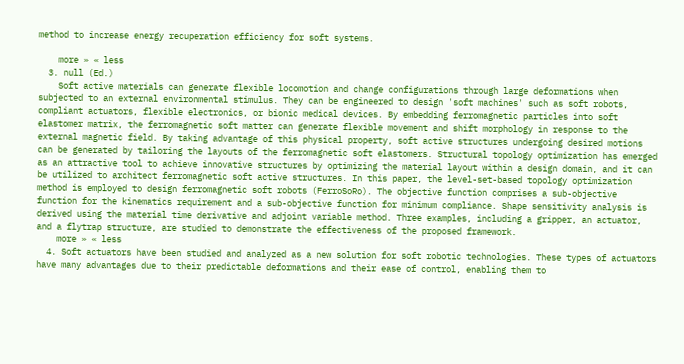method to increase energy recuperation efficiency for soft systems.

    more » « less
  3. null (Ed.)
    Soft active materials can generate flexible locomotion and change configurations through large deformations when subjected to an external environmental stimulus. They can be engineered to design 'soft machines' such as soft robots, compliant actuators, flexible electronics, or bionic medical devices. By embedding ferromagnetic particles into soft elastomer matrix, the ferromagnetic soft matter can generate flexible movement and shift morphology in response to the external magnetic field. By taking advantage of this physical property, soft active structures undergoing desired motions can be generated by tailoring the layouts of the ferromagnetic soft elastomers. Structural topology optimization has emerged as an attractive tool to achieve innovative structures by optimizing the material layout within a design domain, and it can be utilized to architect ferromagnetic soft active structures. In this paper, the level-set-based topology optimization method is employed to design ferromagnetic soft robots (FerroSoRo). The objective function comprises a sub-objective function for the kinematics requirement and a sub-objective function for minimum compliance. Shape sensitivity analysis is derived using the material time derivative and adjoint variable method. Three examples, including a gripper, an actuator, and a flytrap structure, are studied to demonstrate the effectiveness of the proposed framework.
    more » « less
  4. Soft actuators have been studied and analyzed as a new solution for soft robotic technologies. These types of actuators have many advantages due to their predictable deformations and their ease of control, enabling them to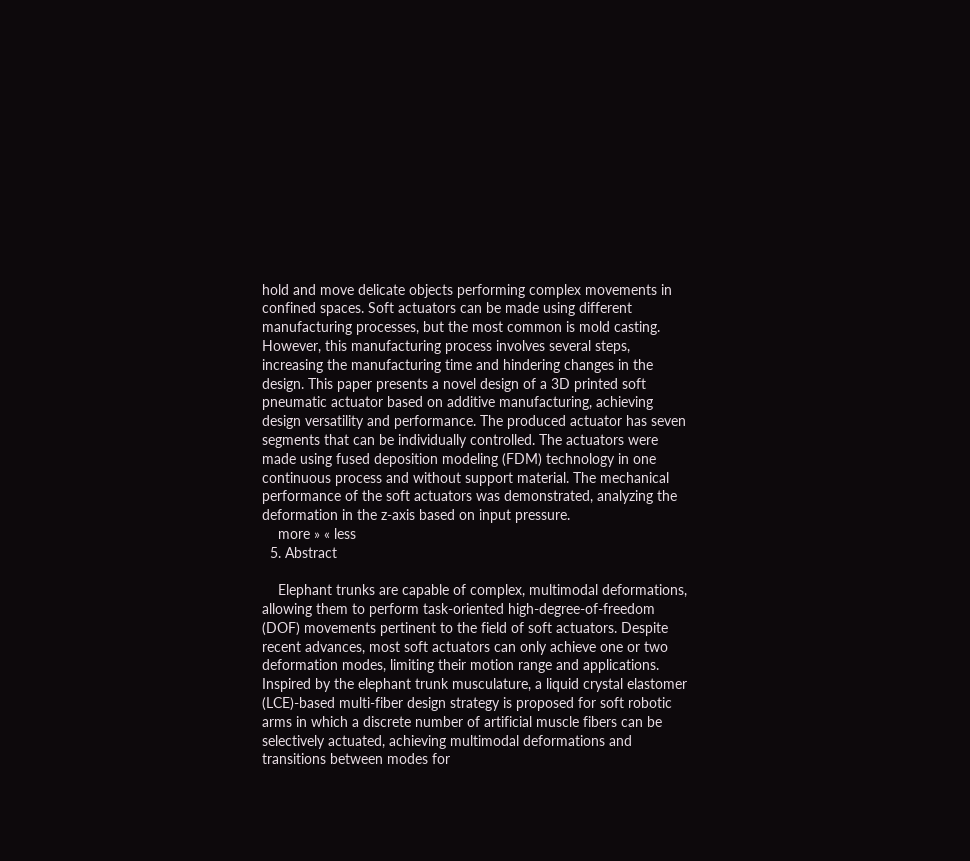hold and move delicate objects performing complex movements in confined spaces. Soft actuators can be made using different manufacturing processes, but the most common is mold casting. However, this manufacturing process involves several steps, increasing the manufacturing time and hindering changes in the design. This paper presents a novel design of a 3D printed soft pneumatic actuator based on additive manufacturing, achieving design versatility and performance. The produced actuator has seven segments that can be individually controlled. The actuators were made using fused deposition modeling (FDM) technology in one continuous process and without support material. The mechanical performance of the soft actuators was demonstrated, analyzing the deformation in the z-axis based on input pressure.
    more » « less
  5. Abstract

    Elephant trunks are capable of complex, multimodal deformations, allowing them to perform task‐oriented high‐degree‐of‐freedom (DOF) movements pertinent to the field of soft actuators. Despite recent advances, most soft actuators can only achieve one or two deformation modes, limiting their motion range and applications. Inspired by the elephant trunk musculature, a liquid crystal elastomer (LCE)‐based multi‐fiber design strategy is proposed for soft robotic arms in which a discrete number of artificial muscle fibers can be selectively actuated, achieving multimodal deformations and transitions between modes for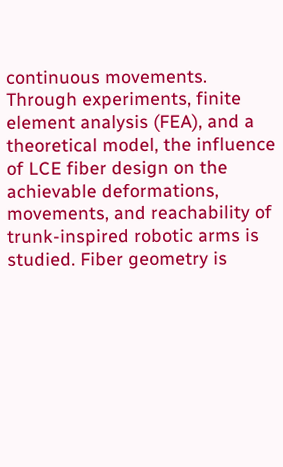continuous movements. Through experiments, finite element analysis (FEA), and a theoretical model, the influence of LCE fiber design on the achievable deformations, movements, and reachability of trunk‐inspired robotic arms is studied. Fiber geometry is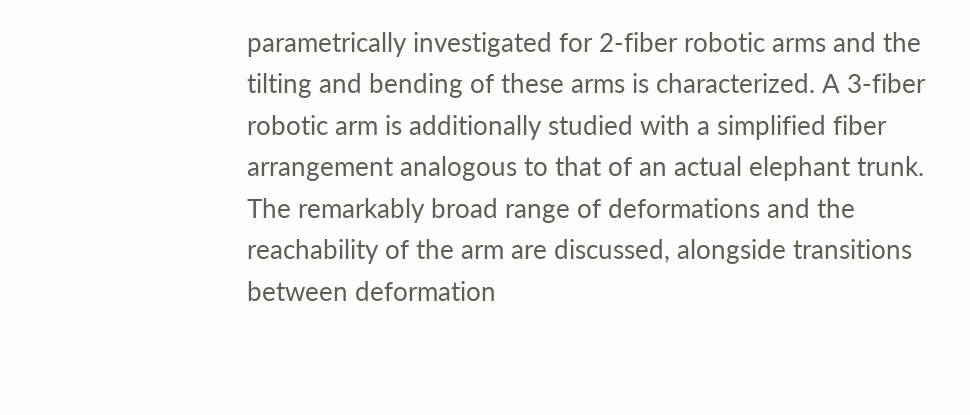parametrically investigated for 2‐fiber robotic arms and the tilting and bending of these arms is characterized. A 3‐fiber robotic arm is additionally studied with a simplified fiber arrangement analogous to that of an actual elephant trunk. The remarkably broad range of deformations and the reachability of the arm are discussed, alongside transitions between deformation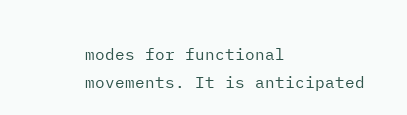modes for functional movements. It is anticipated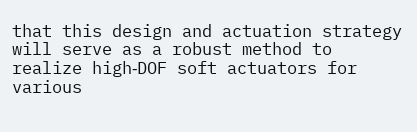that this design and actuation strategy will serve as a robust method to realize high‐DOF soft actuators for various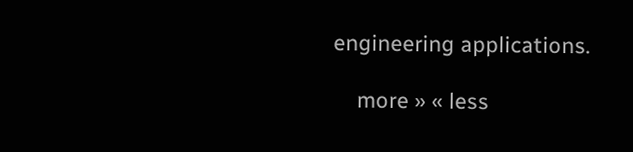engineering applications.

    more » « less